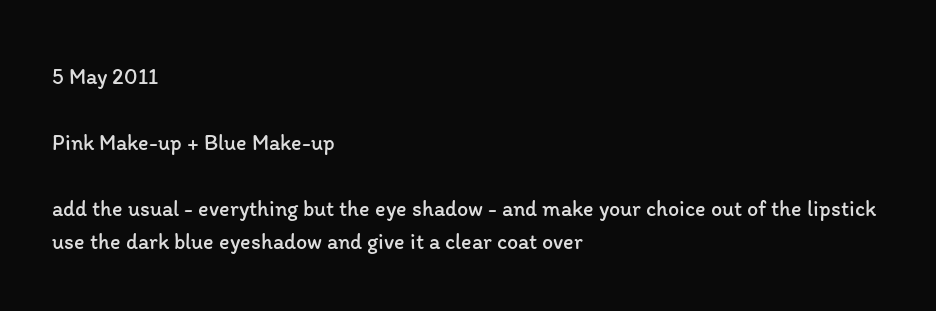5 May 2011

Pink Make-up + Blue Make-up

add the usual - everything but the eye shadow - and make your choice out of the lipstick
use the dark blue eyeshadow and give it a clear coat over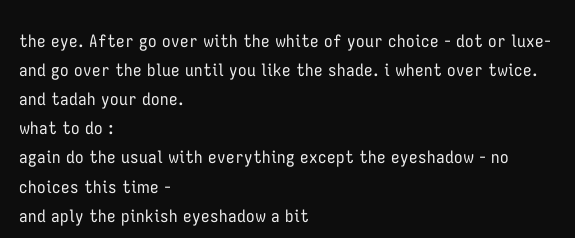the eye. After go over with the white of your choice - dot or luxe- and go over the blue until you like the shade. i whent over twice. and tadah your done.
what to do :
again do the usual with everything except the eyeshadow - no choices this time -
and aply the pinkish eyeshadow a bit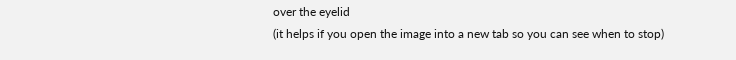over the eyelid
(it helps if you open the image into a new tab so you can see when to stop)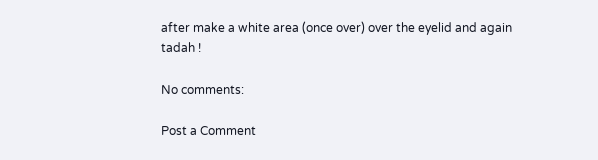after make a white area (once over) over the eyelid and again tadah !

No comments:

Post a Comment